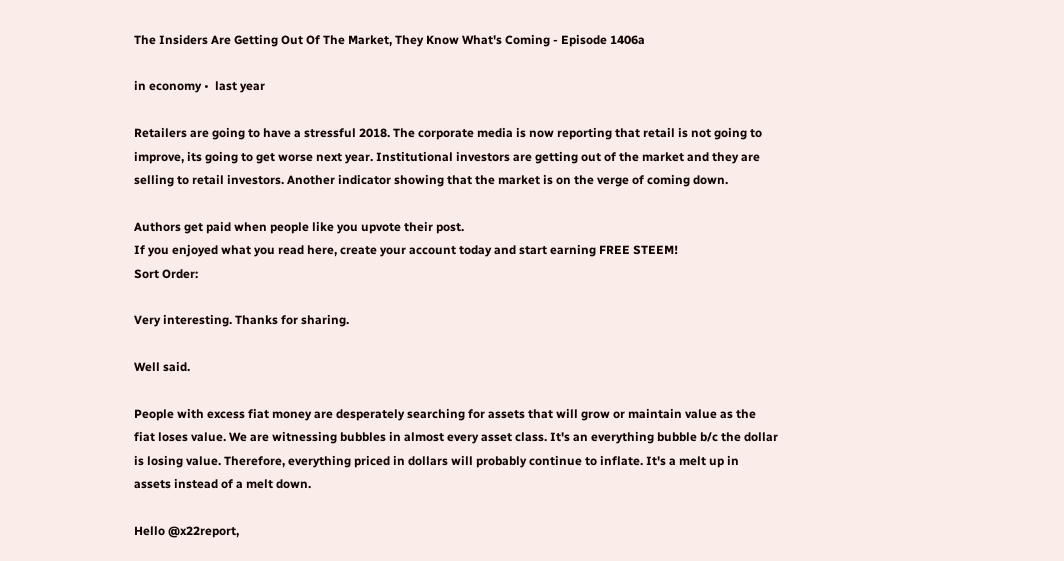The Insiders Are Getting Out Of The Market, They Know What's Coming - Episode 1406a

in economy •  last year

Retailers are going to have a stressful 2018. The corporate media is now reporting that retail is not going to improve, its going to get worse next year. Institutional investors are getting out of the market and they are selling to retail investors. Another indicator showing that the market is on the verge of coming down.

Authors get paid when people like you upvote their post.
If you enjoyed what you read here, create your account today and start earning FREE STEEM!
Sort Order:

Very interesting. Thanks for sharing.

Well said.

People with excess fiat money are desperately searching for assets that will grow or maintain value as the fiat loses value. We are witnessing bubbles in almost every asset class. It's an everything bubble b/c the dollar is losing value. Therefore, everything priced in dollars will probably continue to inflate. It's a melt up in assets instead of a melt down.

Hello @x22report,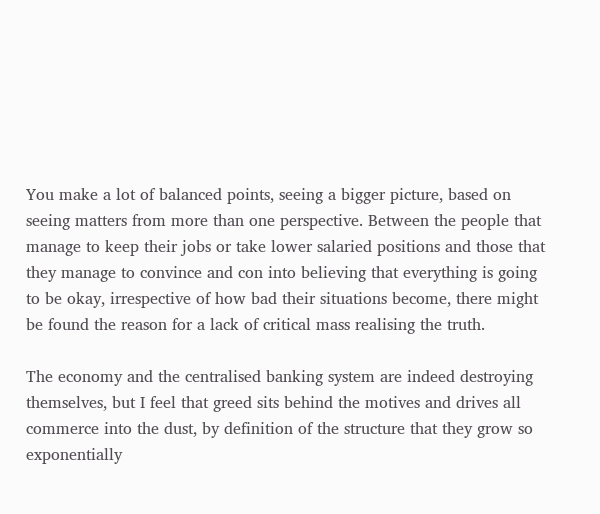You make a lot of balanced points, seeing a bigger picture, based on seeing matters from more than one perspective. Between the people that manage to keep their jobs or take lower salaried positions and those that they manage to convince and con into believing that everything is going to be okay, irrespective of how bad their situations become, there might be found the reason for a lack of critical mass realising the truth.

The economy and the centralised banking system are indeed destroying themselves, but I feel that greed sits behind the motives and drives all commerce into the dust, by definition of the structure that they grow so exponentially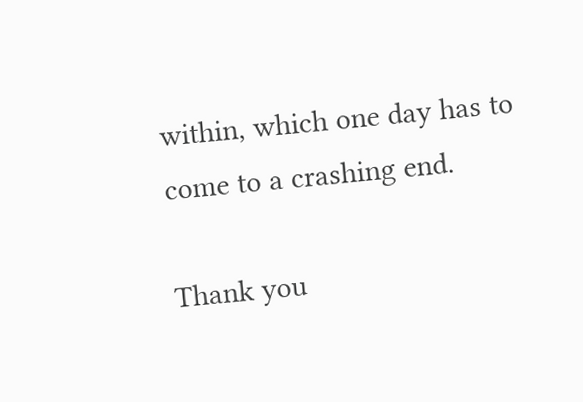within, which one day has to come to a crashing end.

Thank you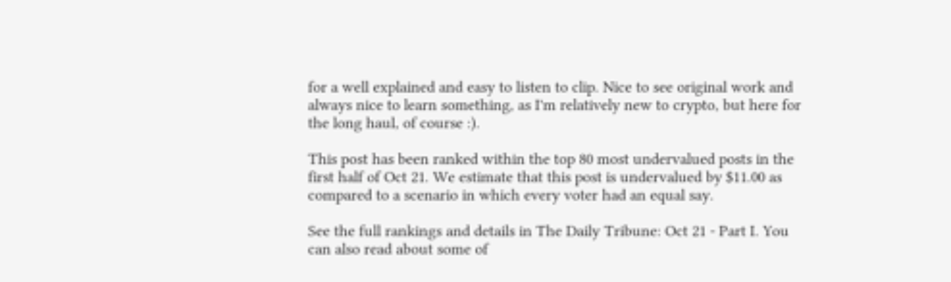for a well explained and easy to listen to clip. Nice to see original work and always nice to learn something, as I'm relatively new to crypto, but here for the long haul, of course :).

This post has been ranked within the top 80 most undervalued posts in the first half of Oct 21. We estimate that this post is undervalued by $11.00 as compared to a scenario in which every voter had an equal say.

See the full rankings and details in The Daily Tribune: Oct 21 - Part I. You can also read about some of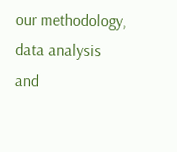our methodology, data analysis and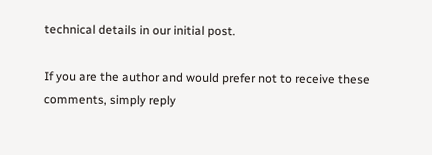technical details in our initial post.

If you are the author and would prefer not to receive these comments, simply reply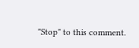"Stop" to this comment.